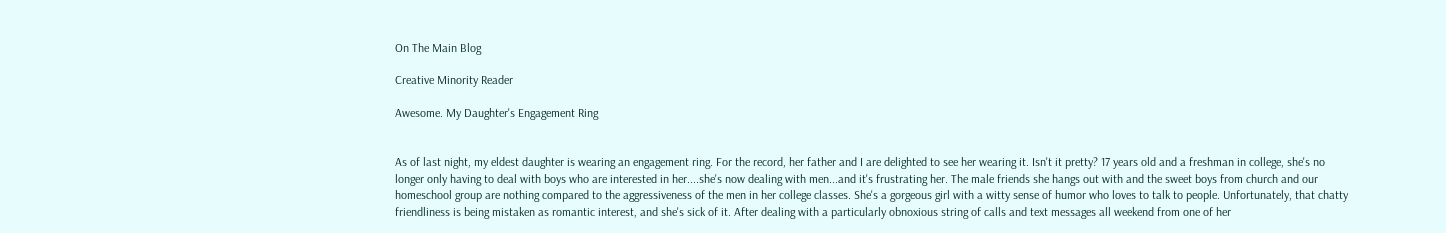On The Main Blog

Creative Minority Reader

Awesome. My Daughter's Engagement Ring


As of last night, my eldest daughter is wearing an engagement ring. For the record, her father and I are delighted to see her wearing it. Isn't it pretty? 17 years old and a freshman in college, she's no longer only having to deal with boys who are interested in her....she's now dealing with men...and it's frustrating her. The male friends she hangs out with and the sweet boys from church and our homeschool group are nothing compared to the aggressiveness of the men in her college classes. She's a gorgeous girl with a witty sense of humor who loves to talk to people. Unfortunately, that chatty friendliness is being mistaken as romantic interest, and she's sick of it. After dealing with a particularly obnoxious string of calls and text messages all weekend from one of her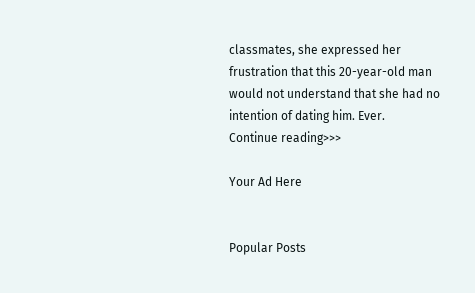classmates, she expressed her frustration that this 20-year-old man would not understand that she had no intention of dating him. Ever.
Continue reading>>>

Your Ad Here


Popular Posts